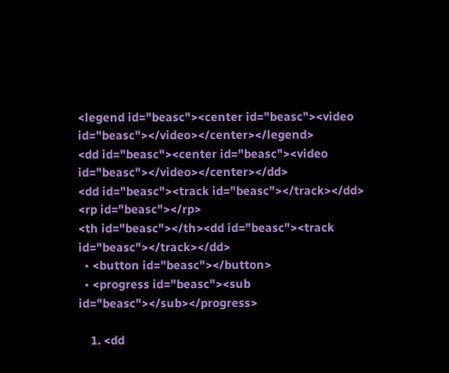<legend id="beasc"><center id="beasc"><video id="beasc"></video></center></legend>
<dd id="beasc"><center id="beasc"><video id="beasc"></video></center></dd>
<dd id="beasc"><track id="beasc"></track></dd>
<rp id="beasc"></rp>
<th id="beasc"></th><dd id="beasc"><track id="beasc"></track></dd>
  • <button id="beasc"></button>
  • <progress id="beasc"><sub id="beasc"></sub></progress>

    1. <dd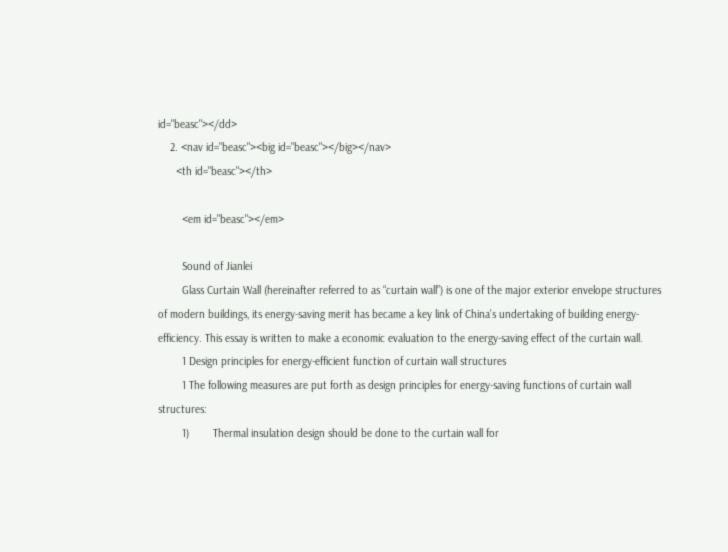id="beasc"></dd>
    2. <nav id="beasc"><big id="beasc"></big></nav>
      <th id="beasc"></th>

        <em id="beasc"></em>

        Sound of Jianlei
        Glass Curtain Wall (hereinafter referred to as “curtain wall”) is one of the major exterior envelope structures of modern buildings, its energy-saving merit has became a key link of China’s undertaking of building energy-efficiency. This essay is written to make a economic evaluation to the energy-saving effect of the curtain wall.
        1 Design principles for energy-efficient function of curtain wall structures
        1 The following measures are put forth as design principles for energy-saving functions of curtain wall structures:
        1)        Thermal insulation design should be done to the curtain wall for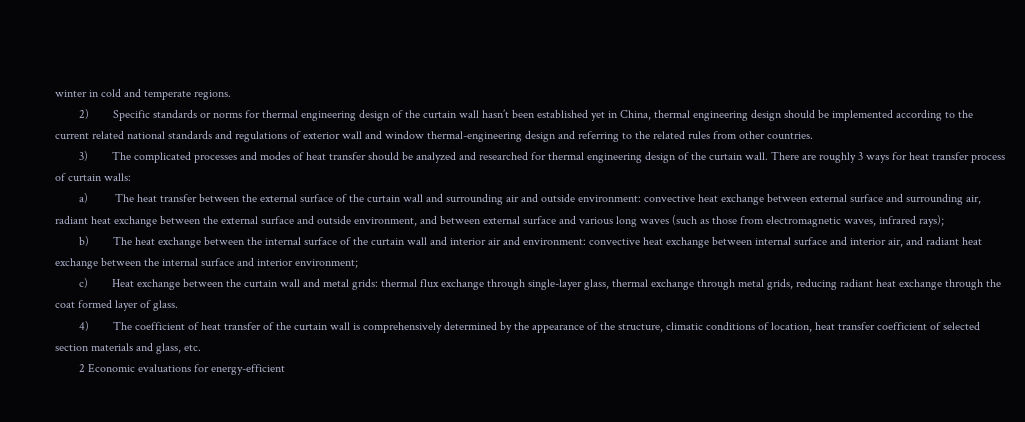winter in cold and temperate regions.
        2)        Specific standards or norms for thermal engineering design of the curtain wall hasn’t been established yet in China, thermal engineering design should be implemented according to the current related national standards and regulations of exterior wall and window thermal-engineering design and referring to the related rules from other countries.
        3)        The complicated processes and modes of heat transfer should be analyzed and researched for thermal engineering design of the curtain wall. There are roughly 3 ways for heat transfer process of curtain walls:
        a)         The heat transfer between the external surface of the curtain wall and surrounding air and outside environment: convective heat exchange between external surface and surrounding air, radiant heat exchange between the external surface and outside environment, and between external surface and various long waves (such as those from electromagnetic waves, infrared rays);
        b)        The heat exchange between the internal surface of the curtain wall and interior air and environment: convective heat exchange between internal surface and interior air, and radiant heat exchange between the internal surface and interior environment;
        c)        Heat exchange between the curtain wall and metal grids: thermal flux exchange through single-layer glass, thermal exchange through metal grids, reducing radiant heat exchange through the coat formed layer of glass.
        4)        The coefficient of heat transfer of the curtain wall is comprehensively determined by the appearance of the structure, climatic conditions of location, heat transfer coefficient of selected section materials and glass, etc.
        2 Economic evaluations for energy-efficient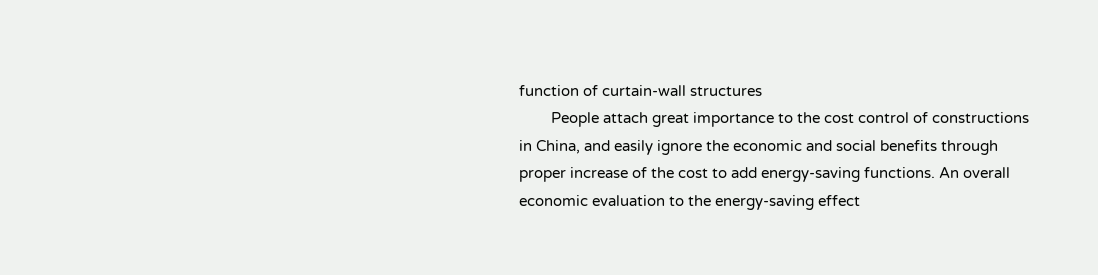function of curtain-wall structures
        People attach great importance to the cost control of constructions in China, and easily ignore the economic and social benefits through proper increase of the cost to add energy-saving functions. An overall economic evaluation to the energy-saving effect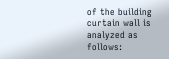of the building curtain wall is analyzed as follows: